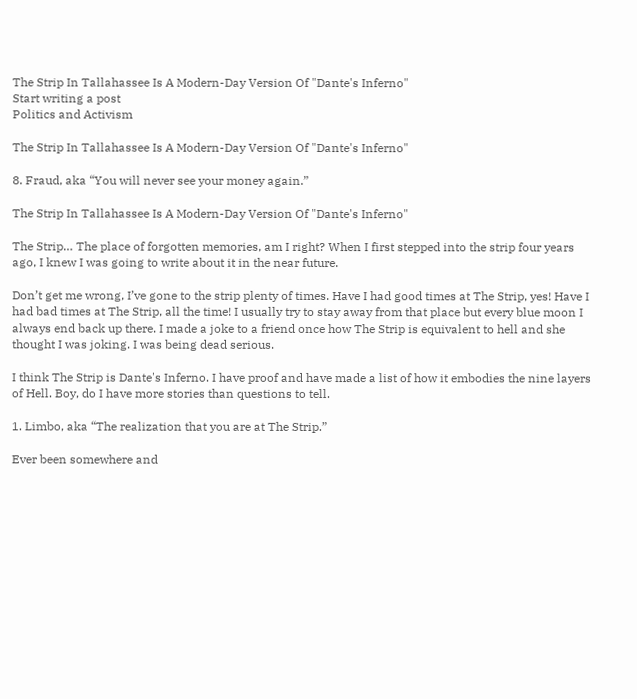The Strip In Tallahassee Is A Modern-Day Version Of "Dante's Inferno"
Start writing a post
Politics and Activism

The Strip In Tallahassee Is A Modern-Day Version Of "Dante's Inferno"

8. Fraud, aka “You will never see your money again.”

The Strip In Tallahassee Is A Modern-Day Version Of "Dante's Inferno"

The Strip… The place of forgotten memories, am I right? When I first stepped into the strip four years ago, I knew I was going to write about it in the near future.

Don’t get me wrong, I’ve gone to the strip plenty of times. Have I had good times at The Strip, yes! Have I had bad times at The Strip, all the time! I usually try to stay away from that place but every blue moon I always end back up there. I made a joke to a friend once how The Strip is equivalent to hell and she thought I was joking. I was being dead serious.

I think The Strip is Dante's Inferno. I have proof and have made a list of how it embodies the nine layers of Hell. Boy, do I have more stories than questions to tell.

1. Limbo, aka “The realization that you are at The Strip.”

Ever been somewhere and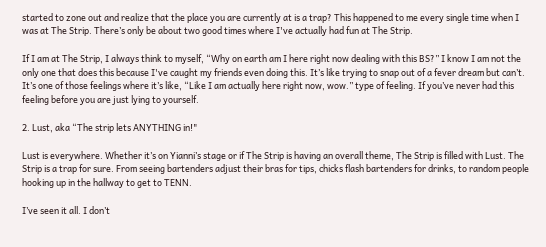started to zone out and realize that the place you are currently at is a trap? This happened to me every single time when I was at The Strip. There’s only be about two good times where I've actually had fun at The Strip.

If I am at The Strip, I always think to myself, “Why on earth am I here right now dealing with this BS?” I know I am not the only one that does this because I've caught my friends even doing this. It’s like trying to snap out of a fever dream but can’t. It’s one of those feelings where it’s like, “Like I am actually here right now, wow.” type of feeling. If you’ve never had this feeling before you are just lying to yourself.

2. Lust, aka “The strip lets ANYTHING in!"

Lust is everywhere. Whether it’s on Yianni’s stage or if The Strip is having an overall theme, The Strip is filled with Lust. The Strip is a trap for sure. From seeing bartenders adjust their bras for tips, chicks flash bartenders for drinks, to random people hooking up in the hallway to get to TENN.

I’ve seen it all. I don’t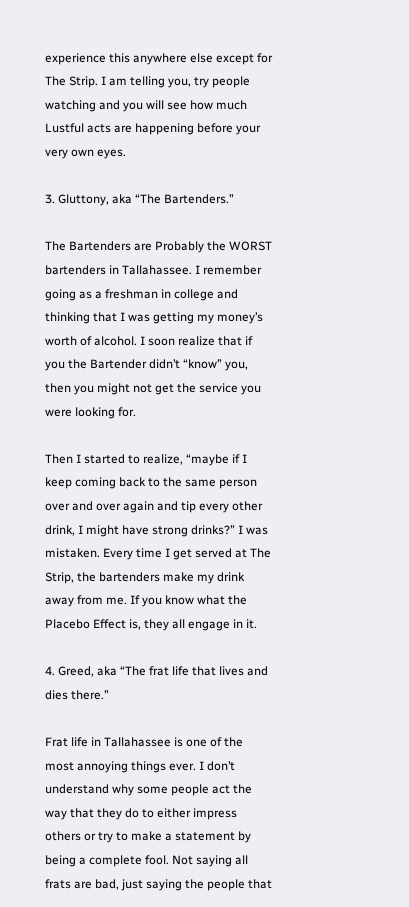experience this anywhere else except for The Strip. I am telling you, try people watching and you will see how much Lustful acts are happening before your very own eyes.

3. Gluttony, aka “The Bartenders.”

The Bartenders are Probably the WORST bartenders in Tallahassee. I remember going as a freshman in college and thinking that I was getting my money’s worth of alcohol. I soon realize that if you the Bartender didn’t “know” you, then you might not get the service you were looking for.

Then I started to realize, “maybe if I keep coming back to the same person over and over again and tip every other drink, I might have strong drinks?” I was mistaken. Every time I get served at The Strip, the bartenders make my drink away from me. If you know what the Placebo Effect is, they all engage in it.

4. Greed, aka “The frat life that lives and dies there.”

Frat life in Tallahassee is one of the most annoying things ever. I don’t understand why some people act the way that they do to either impress others or try to make a statement by being a complete fool. Not saying all frats are bad, just saying the people that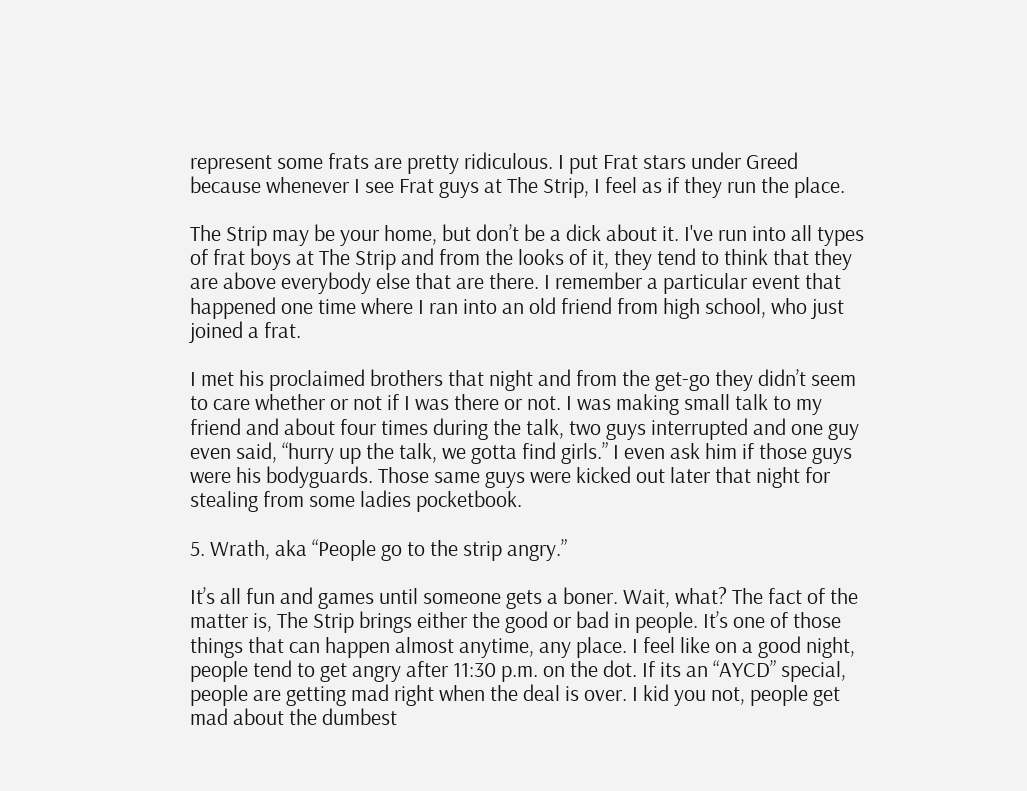represent some frats are pretty ridiculous. I put Frat stars under Greed because whenever I see Frat guys at The Strip, I feel as if they run the place.

The Strip may be your home, but don’t be a dick about it. I've run into all types of frat boys at The Strip and from the looks of it, they tend to think that they are above everybody else that are there. I remember a particular event that happened one time where I ran into an old friend from high school, who just joined a frat.

I met his proclaimed brothers that night and from the get-go they didn’t seem to care whether or not if I was there or not. I was making small talk to my friend and about four times during the talk, two guys interrupted and one guy even said, “hurry up the talk, we gotta find girls.” I even ask him if those guys were his bodyguards. Those same guys were kicked out later that night for stealing from some ladies pocketbook.

5. Wrath, aka “People go to the strip angry.”

It’s all fun and games until someone gets a boner. Wait, what? The fact of the matter is, The Strip brings either the good or bad in people. It’s one of those things that can happen almost anytime, any place. I feel like on a good night, people tend to get angry after 11:30 p.m. on the dot. If its an “AYCD” special, people are getting mad right when the deal is over. I kid you not, people get mad about the dumbest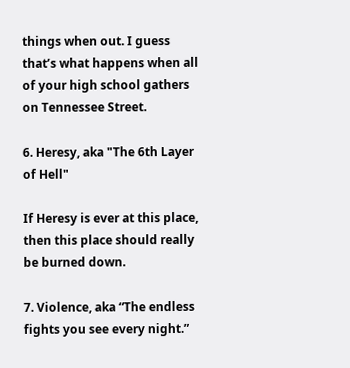things when out. I guess that’s what happens when all of your high school gathers on Tennessee Street.

6. Heresy, aka "The 6th Layer of Hell"

If Heresy is ever at this place, then this place should really be burned down.

7. Violence, aka “The endless fights you see every night.”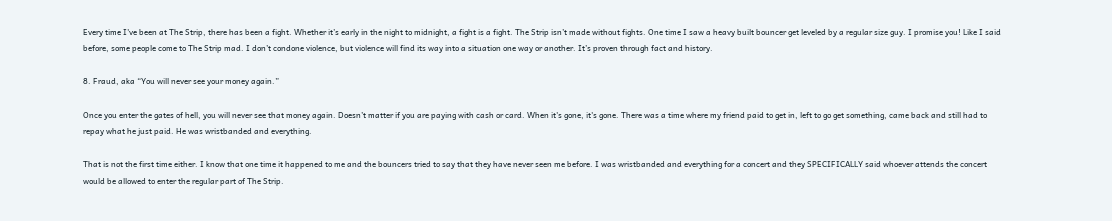Every time I've been at The Strip, there has been a fight. Whether it’s early in the night to midnight, a fight is a fight. The Strip isn’t made without fights. One time I saw a heavy built bouncer get leveled by a regular size guy. I promise you! Like I said before, some people come to The Strip mad. I don’t condone violence, but violence will find its way into a situation one way or another. It’s proven through fact and history.

8. Fraud, aka “You will never see your money again.”

Once you enter the gates of hell, you will never see that money again. Doesn’t matter if you are paying with cash or card. When it's gone, it's gone. There was a time where my friend paid to get in, left to go get something, came back and still had to repay what he just paid. He was wristbanded and everything.

That is not the first time either. I know that one time it happened to me and the bouncers tried to say that they have never seen me before. I was wristbanded and everything for a concert and they SPECIFICALLY said whoever attends the concert would be allowed to enter the regular part of The Strip.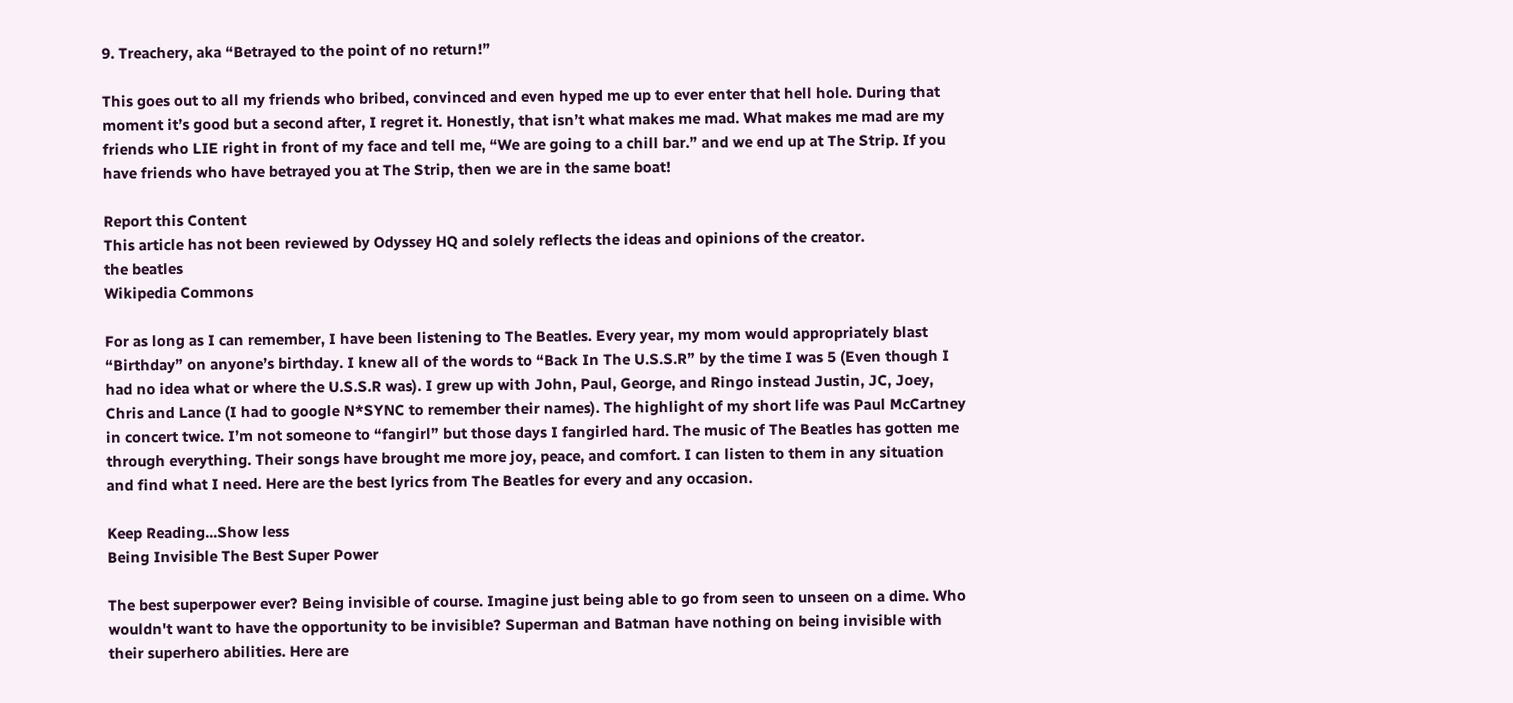9. Treachery, aka “Betrayed to the point of no return!”

This goes out to all my friends who bribed, convinced and even hyped me up to ever enter that hell hole. During that moment it’s good but a second after, I regret it. Honestly, that isn’t what makes me mad. What makes me mad are my friends who LIE right in front of my face and tell me, “We are going to a chill bar.” and we end up at The Strip. If you have friends who have betrayed you at The Strip, then we are in the same boat!

Report this Content
This article has not been reviewed by Odyssey HQ and solely reflects the ideas and opinions of the creator.
the beatles
Wikipedia Commons

For as long as I can remember, I have been listening to The Beatles. Every year, my mom would appropriately blast “Birthday” on anyone’s birthday. I knew all of the words to “Back In The U.S.S.R” by the time I was 5 (Even though I had no idea what or where the U.S.S.R was). I grew up with John, Paul, George, and Ringo instead Justin, JC, Joey, Chris and Lance (I had to google N*SYNC to remember their names). The highlight of my short life was Paul McCartney in concert twice. I’m not someone to “fangirl” but those days I fangirled hard. The music of The Beatles has gotten me through everything. Their songs have brought me more joy, peace, and comfort. I can listen to them in any situation and find what I need. Here are the best lyrics from The Beatles for every and any occasion.

Keep Reading...Show less
Being Invisible The Best Super Power

The best superpower ever? Being invisible of course. Imagine just being able to go from seen to unseen on a dime. Who wouldn't want to have the opportunity to be invisible? Superman and Batman have nothing on being invisible with their superhero abilities. Here are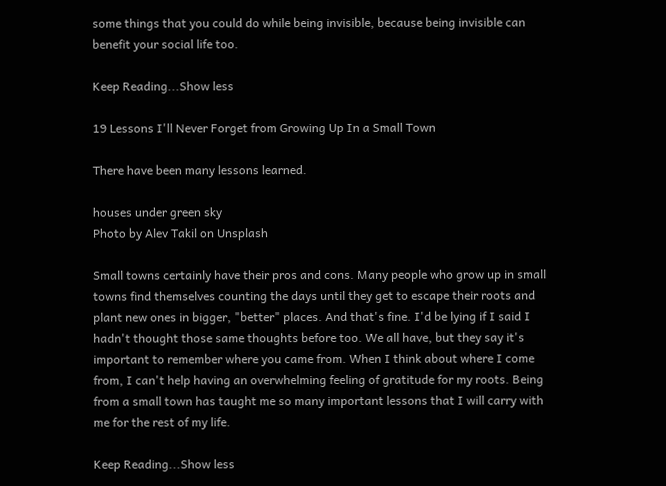some things that you could do while being invisible, because being invisible can benefit your social life too.

Keep Reading...Show less

19 Lessons I'll Never Forget from Growing Up In a Small Town

There have been many lessons learned.

houses under green sky
Photo by Alev Takil on Unsplash

Small towns certainly have their pros and cons. Many people who grow up in small towns find themselves counting the days until they get to escape their roots and plant new ones in bigger, "better" places. And that's fine. I'd be lying if I said I hadn't thought those same thoughts before too. We all have, but they say it's important to remember where you came from. When I think about where I come from, I can't help having an overwhelming feeling of gratitude for my roots. Being from a small town has taught me so many important lessons that I will carry with me for the rest of my life.

Keep Reading...Show less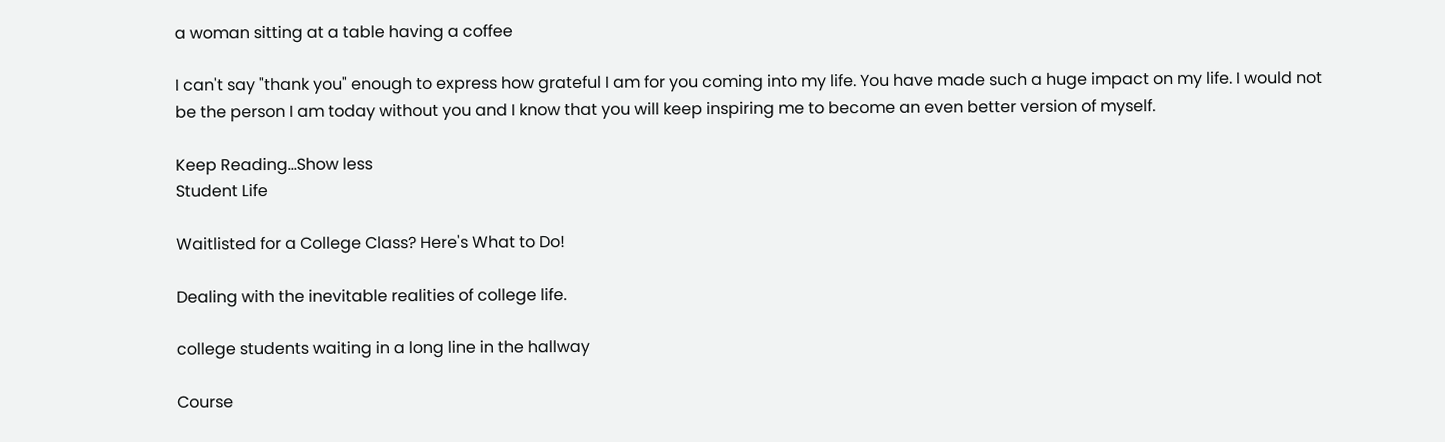a woman sitting at a table having a coffee

I can't say "thank you" enough to express how grateful I am for you coming into my life. You have made such a huge impact on my life. I would not be the person I am today without you and I know that you will keep inspiring me to become an even better version of myself.

Keep Reading...Show less
Student Life

Waitlisted for a College Class? Here's What to Do!

Dealing with the inevitable realities of college life.

college students waiting in a long line in the hallway

Course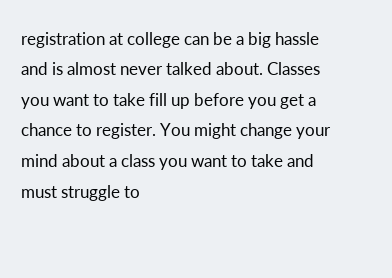registration at college can be a big hassle and is almost never talked about. Classes you want to take fill up before you get a chance to register. You might change your mind about a class you want to take and must struggle to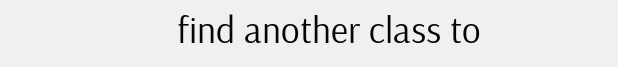find another class to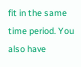fit in the same time period. You also have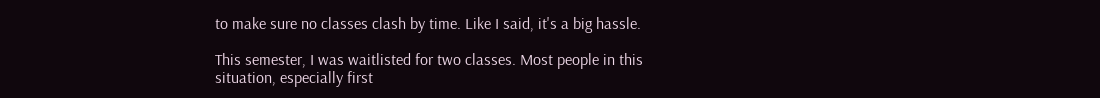to make sure no classes clash by time. Like I said, it's a big hassle.

This semester, I was waitlisted for two classes. Most people in this situation, especially first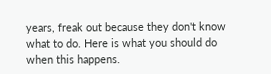years, freak out because they don't know what to do. Here is what you should do when this happens.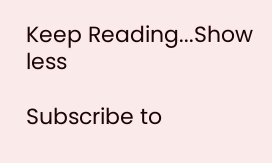Keep Reading...Show less

Subscribe to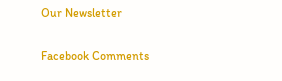Our Newsletter

Facebook Comments